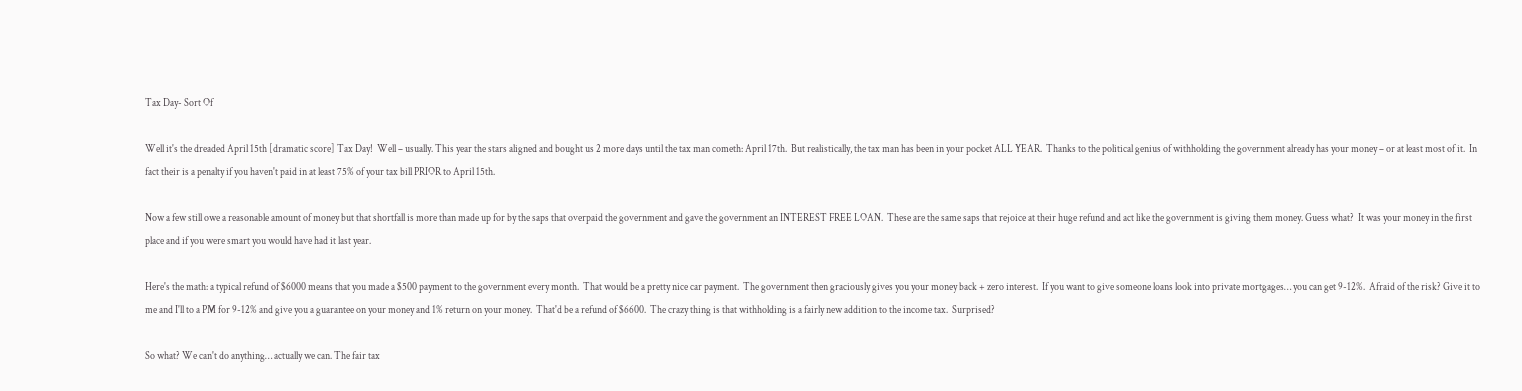Tax Day- Sort Of

Well it's the dreaded April 15th [dramatic score] Tax Day!  Well – usually. This year the stars aligned and bought us 2 more days until the tax man cometh: April 17th.  But realistically, the tax man has been in your pocket ALL YEAR.  Thanks to the political genius of withholding the government already has your money – or at least most of it.  In fact their is a penalty if you haven't paid in at least 75% of your tax bill PRIOR to April 15th.

Now a few still owe a reasonable amount of money but that shortfall is more than made up for by the saps that overpaid the government and gave the government an INTEREST FREE LOAN.  These are the same saps that rejoice at their huge refund and act like the government is giving them money. Guess what?  It was your money in the first place and if you were smart you would have had it last year.

Here's the math: a typical refund of $6000 means that you made a $500 payment to the government every month.  That would be a pretty nice car payment.  The government then graciously gives you your money back + zero interest.  If you want to give someone loans look into private mortgages… you can get 9-12%.  Afraid of the risk? Give it to me and I'll to a PM for 9-12% and give you a guarantee on your money and 1% return on your money.  That'd be a refund of $6600.  The crazy thing is that withholding is a fairly new addition to the income tax.  Surprised?

So what? We can't do anything… actually we can. The fair tax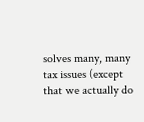solves many, many tax issues (except that we actually do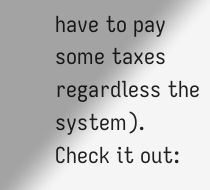have to pay some taxes regardless the system).  Check it out: